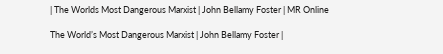| The Worlds Most Dangerous Marxist | John Bellamy Foster | MR Online

The World’s Most Dangerous Marxist | John Bellamy Foster |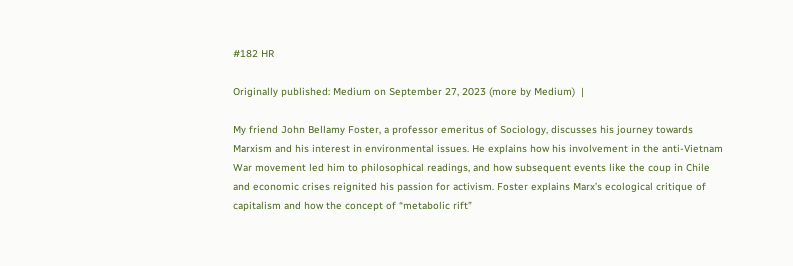#182 HR

Originally published: Medium on September 27, 2023 (more by Medium)  |

My friend John Bellamy Foster, a professor emeritus of Sociology, discusses his journey towards Marxism and his interest in environmental issues. He explains how his involvement in the anti-Vietnam War movement led him to philosophical readings, and how subsequent events like the coup in Chile and economic crises reignited his passion for activism. Foster explains Marx’s ecological critique of capitalism and how the concept of “metabolic rift”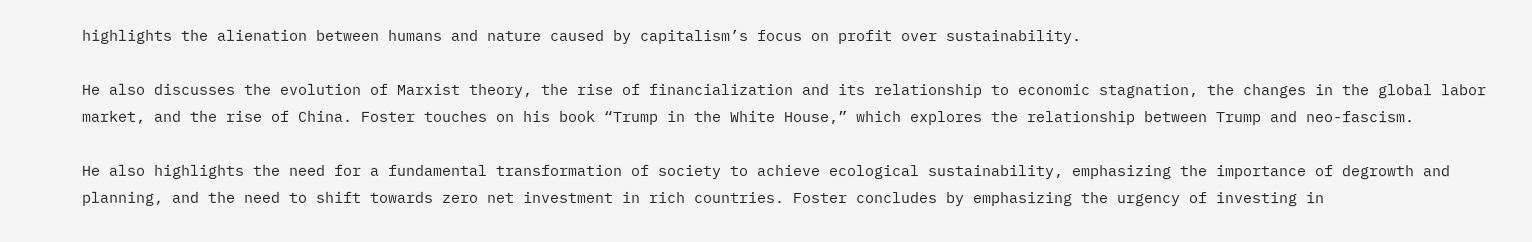highlights the alienation between humans and nature caused by capitalism’s focus on profit over sustainability.

He also discusses the evolution of Marxist theory, the rise of financialization and its relationship to economic stagnation, the changes in the global labor market, and the rise of China. Foster touches on his book “Trump in the White House,” which explores the relationship between Trump and neo-fascism.

He also highlights the need for a fundamental transformation of society to achieve ecological sustainability, emphasizing the importance of degrowth and planning, and the need to shift towards zero net investment in rich countries. Foster concludes by emphasizing the urgency of investing in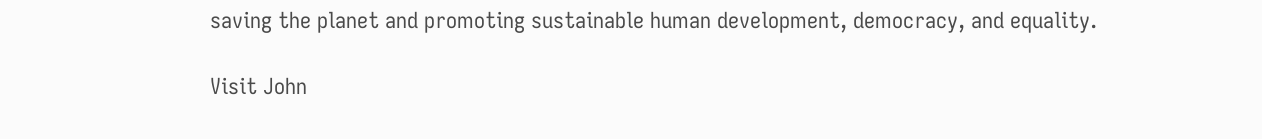saving the planet and promoting sustainable human development, democracy, and equality.

Visit John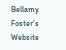Bellamy Foster’s Website